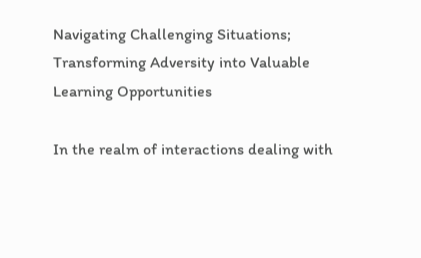Navigating Challenging Situations; Transforming Adversity into Valuable Learning Opportunities

In the realm of interactions dealing with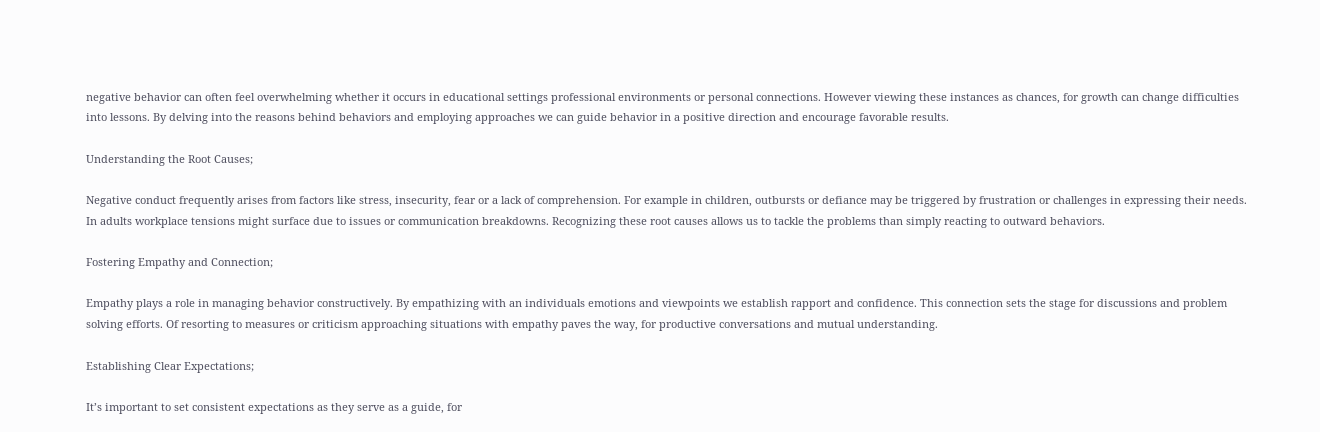negative behavior can often feel overwhelming whether it occurs in educational settings professional environments or personal connections. However viewing these instances as chances, for growth can change difficulties into lessons. By delving into the reasons behind behaviors and employing approaches we can guide behavior in a positive direction and encourage favorable results.

Understanding the Root Causes;

Negative conduct frequently arises from factors like stress, insecurity, fear or a lack of comprehension. For example in children, outbursts or defiance may be triggered by frustration or challenges in expressing their needs. In adults workplace tensions might surface due to issues or communication breakdowns. Recognizing these root causes allows us to tackle the problems than simply reacting to outward behaviors.

Fostering Empathy and Connection;

Empathy plays a role in managing behavior constructively. By empathizing with an individuals emotions and viewpoints we establish rapport and confidence. This connection sets the stage for discussions and problem solving efforts. Of resorting to measures or criticism approaching situations with empathy paves the way, for productive conversations and mutual understanding.

Establishing Clear Expectations;

It’s important to set consistent expectations as they serve as a guide, for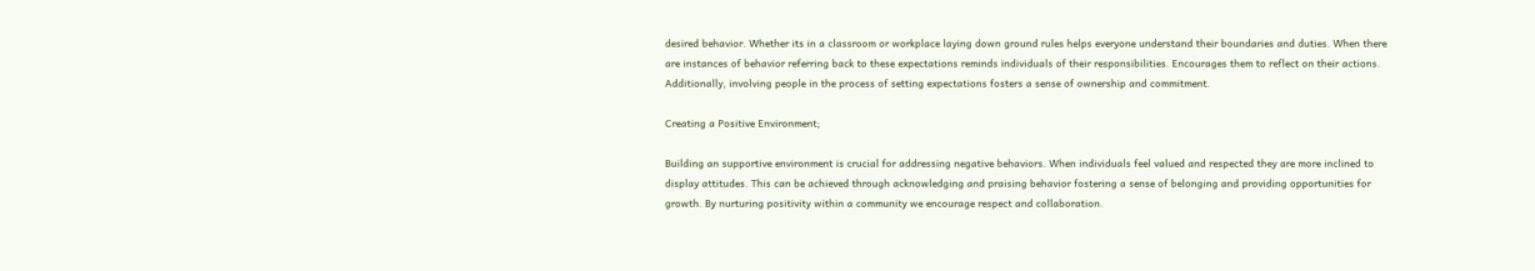desired behavior. Whether its in a classroom or workplace laying down ground rules helps everyone understand their boundaries and duties. When there are instances of behavior referring back to these expectations reminds individuals of their responsibilities. Encourages them to reflect on their actions. Additionally, involving people in the process of setting expectations fosters a sense of ownership and commitment.

Creating a Positive Environment;

Building an supportive environment is crucial for addressing negative behaviors. When individuals feel valued and respected they are more inclined to display attitudes. This can be achieved through acknowledging and praising behavior fostering a sense of belonging and providing opportunities for growth. By nurturing positivity within a community we encourage respect and collaboration.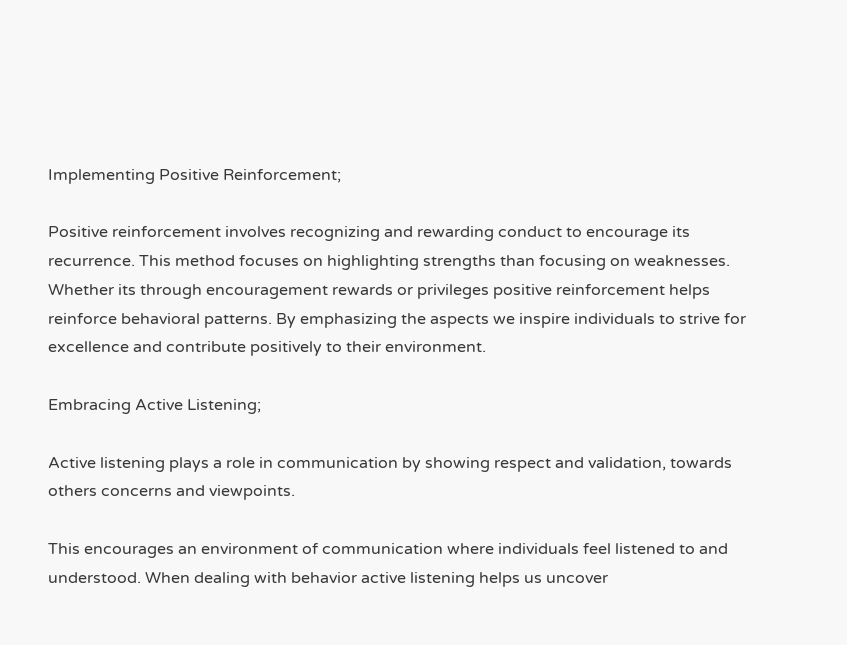Implementing Positive Reinforcement;

Positive reinforcement involves recognizing and rewarding conduct to encourage its recurrence. This method focuses on highlighting strengths than focusing on weaknesses. Whether its through encouragement rewards or privileges positive reinforcement helps reinforce behavioral patterns. By emphasizing the aspects we inspire individuals to strive for excellence and contribute positively to their environment.

Embracing Active Listening;

Active listening plays a role in communication by showing respect and validation, towards others concerns and viewpoints.

This encourages an environment of communication where individuals feel listened to and understood. When dealing with behavior active listening helps us uncover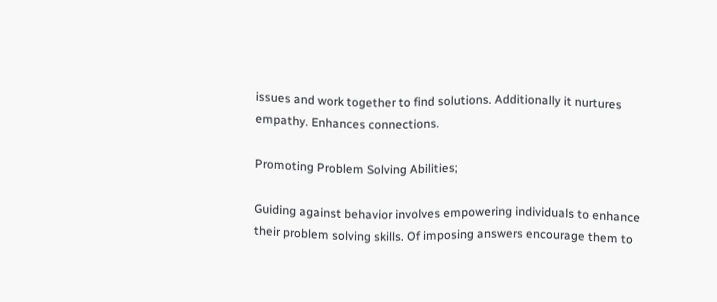issues and work together to find solutions. Additionally it nurtures empathy. Enhances connections.

Promoting Problem Solving Abilities;

Guiding against behavior involves empowering individuals to enhance their problem solving skills. Of imposing answers encourage them to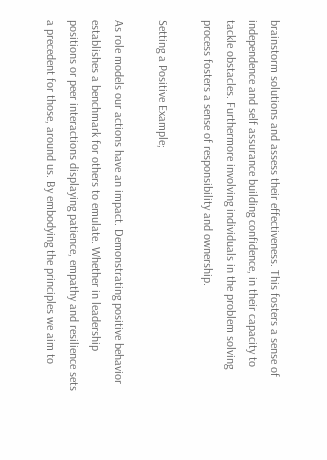brainstorm solutions and assess their effectiveness. This fosters a sense of independence and self assurance building confidence, in their capacity to tackle obstacles. Furthermore involving individuals in the problem solving process fosters a sense of responsibility and ownership.

Setting a Positive Example;

As role models our actions have an impact. Demonstrating positive behavior establishes a benchmark for others to emulate. Whether in leadership positions or peer interactions displaying patience, empathy and resilience sets a precedent for those, around us. By embodying the principles we aim to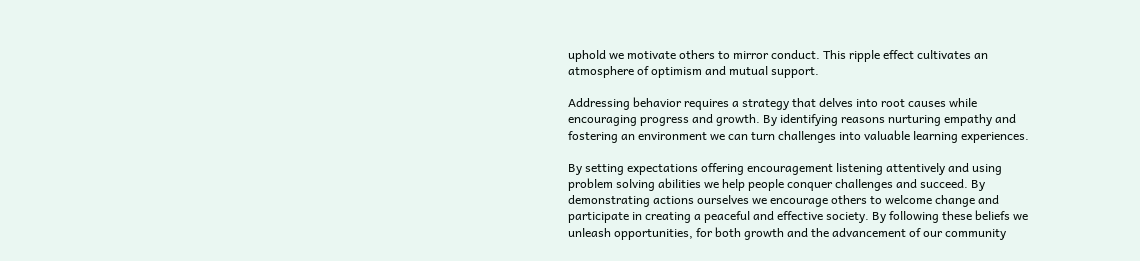uphold we motivate others to mirror conduct. This ripple effect cultivates an atmosphere of optimism and mutual support.

Addressing behavior requires a strategy that delves into root causes while encouraging progress and growth. By identifying reasons nurturing empathy and fostering an environment we can turn challenges into valuable learning experiences.

By setting expectations offering encouragement listening attentively and using problem solving abilities we help people conquer challenges and succeed. By demonstrating actions ourselves we encourage others to welcome change and participate in creating a peaceful and effective society. By following these beliefs we unleash opportunities, for both growth and the advancement of our community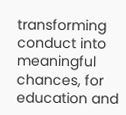transforming conduct into meaningful chances, for education and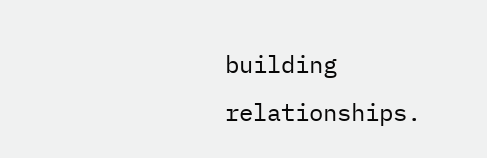building relationships.